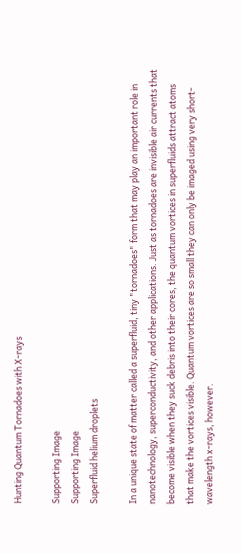Hunting Quantum Tornadoes with X-rays

Supporting Image
Supporting Image
Superfluid helium droplets

In a unique state of matter called a superfluid, tiny "tornadoes" form that may play an important role in nanotechnology, superconductivity, and other applications. Just as tornadoes are invisible air currents that become visible when they suck debris into their cores, the quantum vortices in superfluids attract atoms that make the vortices visible. Quantum vortices are so small they can only be imaged using very short-wavelength x-rays, however.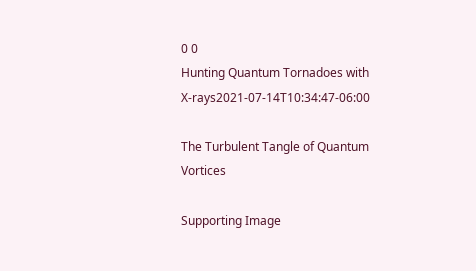0 0
Hunting Quantum Tornadoes with X-rays2021-07-14T10:34:47-06:00

The Turbulent Tangle of Quantum Vortices

Supporting Image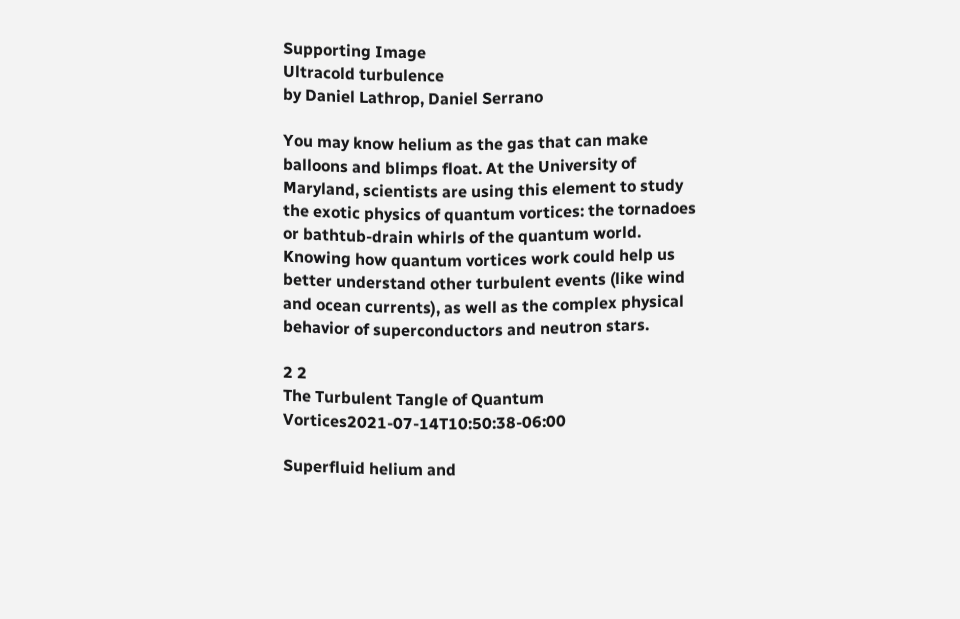Supporting Image
Ultracold turbulence
by Daniel Lathrop, Daniel Serrano

You may know helium as the gas that can make balloons and blimps float. At the University of Maryland, scientists are using this element to study the exotic physics of quantum vortices: the tornadoes or bathtub-drain whirls of the quantum world. Knowing how quantum vortices work could help us better understand other turbulent events (like wind and ocean currents), as well as the complex physical behavior of superconductors and neutron stars.

2 2
The Turbulent Tangle of Quantum Vortices2021-07-14T10:50:38-06:00

Superfluid helium and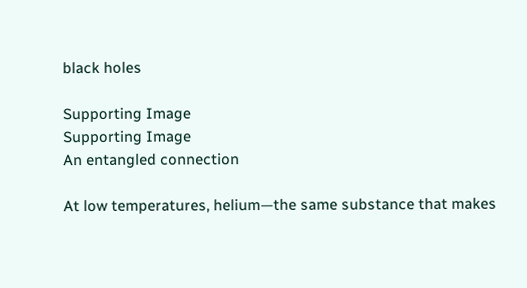black holes

Supporting Image
Supporting Image
An entangled connection

At low temperatures, helium—the same substance that makes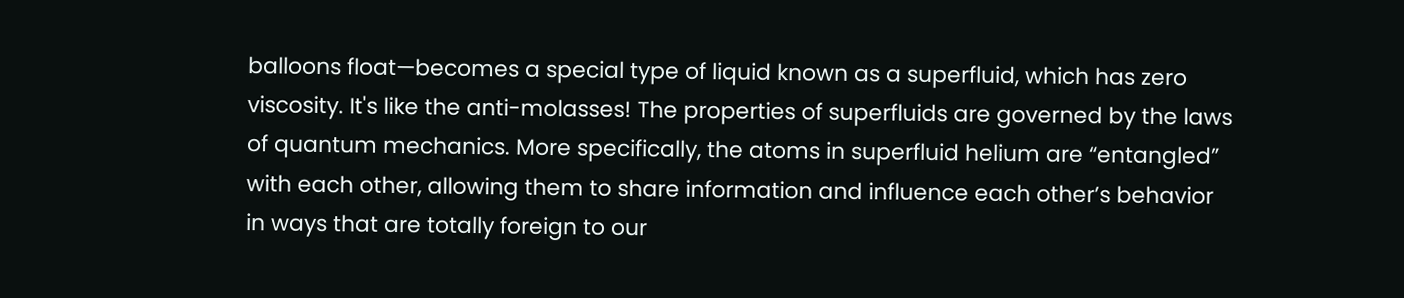balloons float—becomes a special type of liquid known as a superfluid, which has zero viscosity. It's like the anti-molasses! The properties of superfluids are governed by the laws of quantum mechanics. More specifically, the atoms in superfluid helium are “entangled” with each other, allowing them to share information and influence each other’s behavior in ways that are totally foreign to our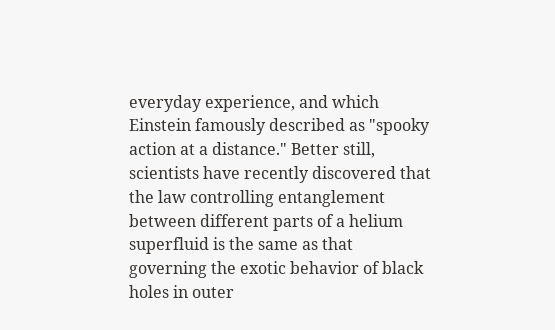everyday experience, and which Einstein famously described as "spooky action at a distance." Better still, scientists have recently discovered that the law controlling entanglement between different parts of a helium superfluid is the same as that governing the exotic behavior of black holes in outer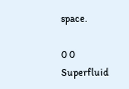space.

0 0
Superfluid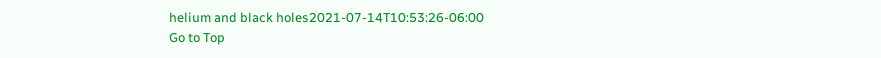helium and black holes2021-07-14T10:53:26-06:00
Go to Top